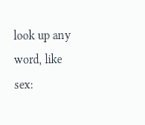look up any word, like sex: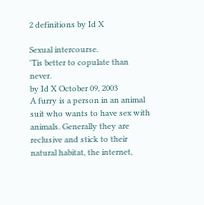2 definitions by Id X

Sexual intercourse.
'Tis better to copulate than never.
by Id X October 09, 2003
A furry is a person in an animal suit who wants to have sex with animals. Generally they are reclusive and stick to their natural habitat, the internet,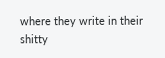where they write in their shitty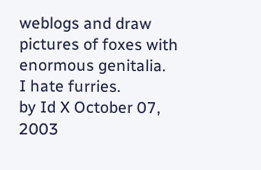weblogs and draw pictures of foxes with enormous genitalia.
I hate furries.
by Id X October 07, 2003